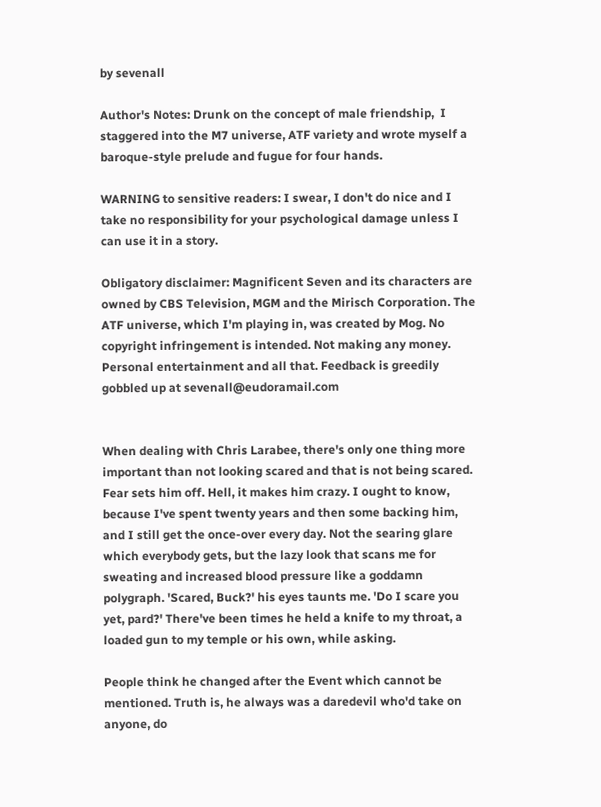by sevenall

Author's Notes: Drunk on the concept of male friendship,  I staggered into the M7 universe, ATF variety and wrote myself a baroque-style prelude and fugue for four hands.

WARNING to sensitive readers: I swear, I don't do nice and I take no responsibility for your psychological damage unless I can use it in a story.

Obligatory disclaimer: Magnificent Seven and its characters are owned by CBS Television, MGM and the Mirisch Corporation. The ATF universe, which I'm playing in, was created by Mog. No copyright infringement is intended. Not making any money. Personal entertainment and all that. Feedback is greedily gobbled up at sevenall@eudoramail.com


When dealing with Chris Larabee, there's only one thing more important than not looking scared and that is not being scared. Fear sets him off. Hell, it makes him crazy. I ought to know, because I've spent twenty years and then some backing him, and I still get the once-over every day. Not the searing glare which everybody gets, but the lazy look that scans me for sweating and increased blood pressure like a goddamn polygraph. 'Scared, Buck?' his eyes taunts me. 'Do I scare you yet, pard?' There've been times he held a knife to my throat, a loaded gun to my temple or his own, while asking.

People think he changed after the Event which cannot be mentioned. Truth is, he always was a daredevil who'd take on anyone, do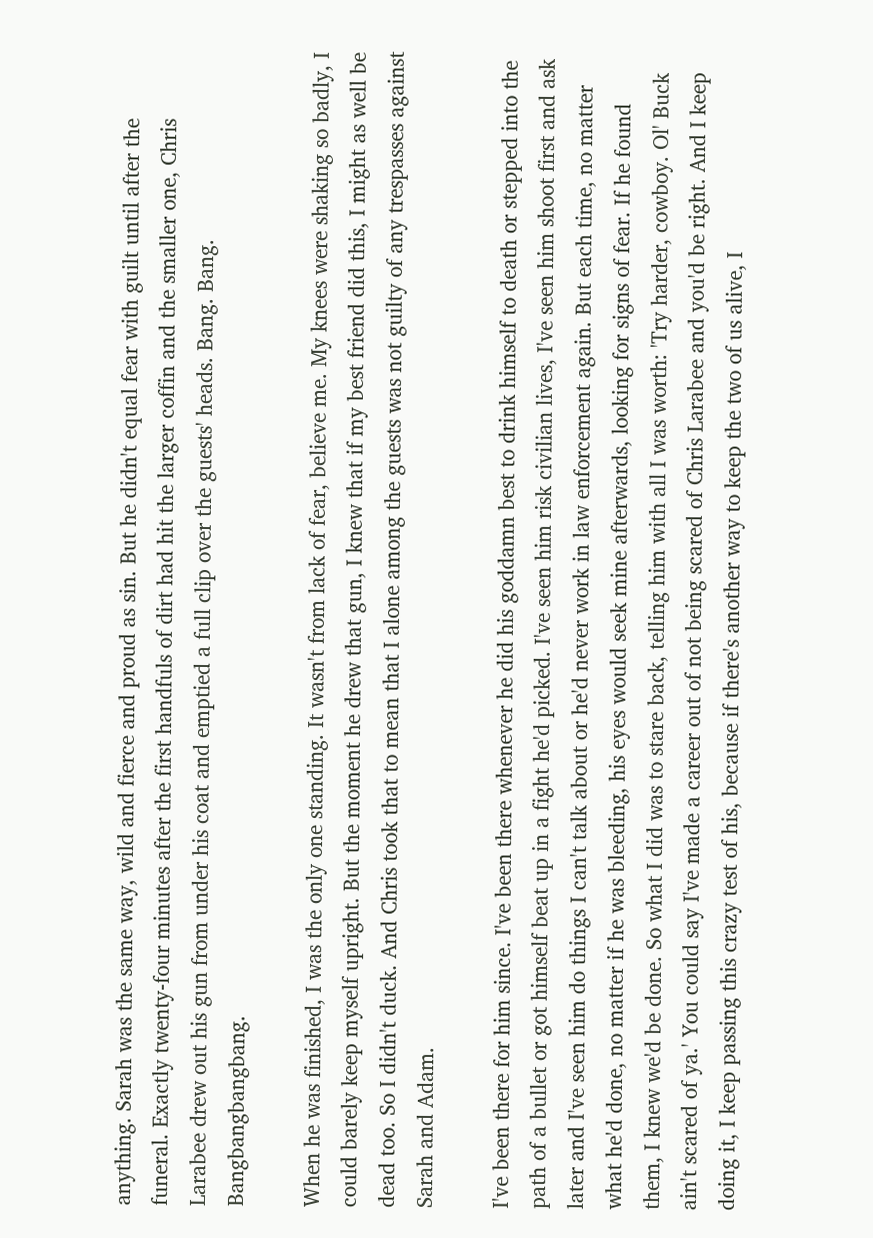anything. Sarah was the same way, wild and fierce and proud as sin. But he didn't equal fear with guilt until after the funeral. Exactly twenty-four minutes after the first handfuls of dirt had hit the larger coffin and the smaller one, Chris Larabee drew out his gun from under his coat and emptied a full clip over the guests' heads. Bang. Bang. Bangbangbangbang.

When he was finished, I was the only one standing. It wasn't from lack of fear, believe me. My knees were shaking so badly, I could barely keep myself upright. But the moment he drew that gun, I knew that if my best friend did this, I might as well be dead too. So I didn't duck. And Chris took that to mean that I alone among the guests was not guilty of any trespasses against Sarah and Adam.

I've been there for him since. I've been there whenever he did his goddamn best to drink himself to death or stepped into the path of a bullet or got himself beat up in a fight he'd picked. I've seen him risk civilian lives, I've seen him shoot first and ask later and I've seen him do things I can't talk about or he'd never work in law enforcement again. But each time, no matter what he'd done, no matter if he was bleeding, his eyes would seek mine afterwards, looking for signs of fear. If he found them, I knew we'd be done. So what I did was to stare back, telling him with all I was worth: 'Try harder, cowboy. Ol' Buck ain't scared of ya.' You could say I've made a career out of not being scared of Chris Larabee and you'd be right. And I keep doing it, I keep passing this crazy test of his, because if there's another way to keep the two of us alive, I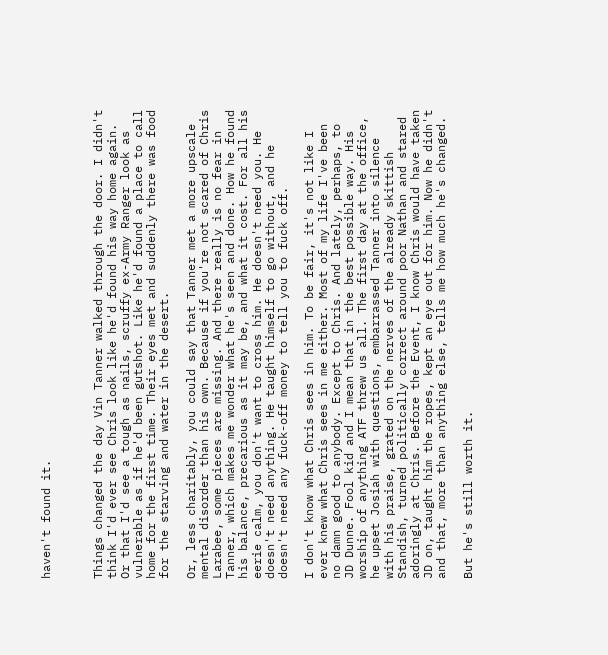haven't found it.



Things changed the day Vin Tanner walked through the door. I didn't think I'd ever see Chris look like he'd found his way home again. Or that I'd see a tough as nails, scruffy ex-Army Ranger look as vulnerable as if he'd been gutshot. Like he'd found a place to call home for the first time. Their eyes met and suddenly there was food for the starving and water in the desert.

Or, less charitably, you could say that Tanner met a more upscale mental disorder than his own. Because if you're not scared of Chris Larabee, some pieces are missing. And there really is no fear in Tanner, which makes me wonder what he's seen and done. How he found his balance, precarious as it may be, and what it cost. For all his eerie calm, you don't want to cross him. He doesn't need you. He doesn't need anything. He taught himself to go without, and he doesn't need any fuck-off money to tell you to fuck off.

I don't know what Chris sees in him. To be fair, it's not like I ever knew what Chris sees in me either. Most of my life I've been no damn good to anybody. Except to Chris. And lately, perhaps, to JD Dunne. Fool kid and I mean that in the best possible way. His worship of anything ATF threw us all. The first day at the office, he upset Josiah with questions, embarrassed Tanner into silence with his praise, grated on the nerves of the already skittish Standish, turned politically correct around poor Nathan and stared adoringly at Chris. Before the Event, I know Chris would have taken JD on, taught him the ropes, kept an eye out for him. Now he didn't and that, more than anything else, tells me how much he's changed.

But he's still worth it.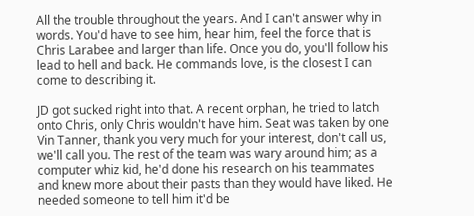All the trouble throughout the years. And I can't answer why in words. You'd have to see him, hear him, feel the force that is Chris Larabee and larger than life. Once you do, you'll follow his lead to hell and back. He commands love, is the closest I can come to describing it.

JD got sucked right into that. A recent orphan, he tried to latch onto Chris, only Chris wouldn't have him. Seat was taken by one Vin Tanner, thank you very much for your interest, don't call us, we'll call you. The rest of the team was wary around him; as a computer whiz kid, he'd done his research on his teammates and knew more about their pasts than they would have liked. He needed someone to tell him it'd be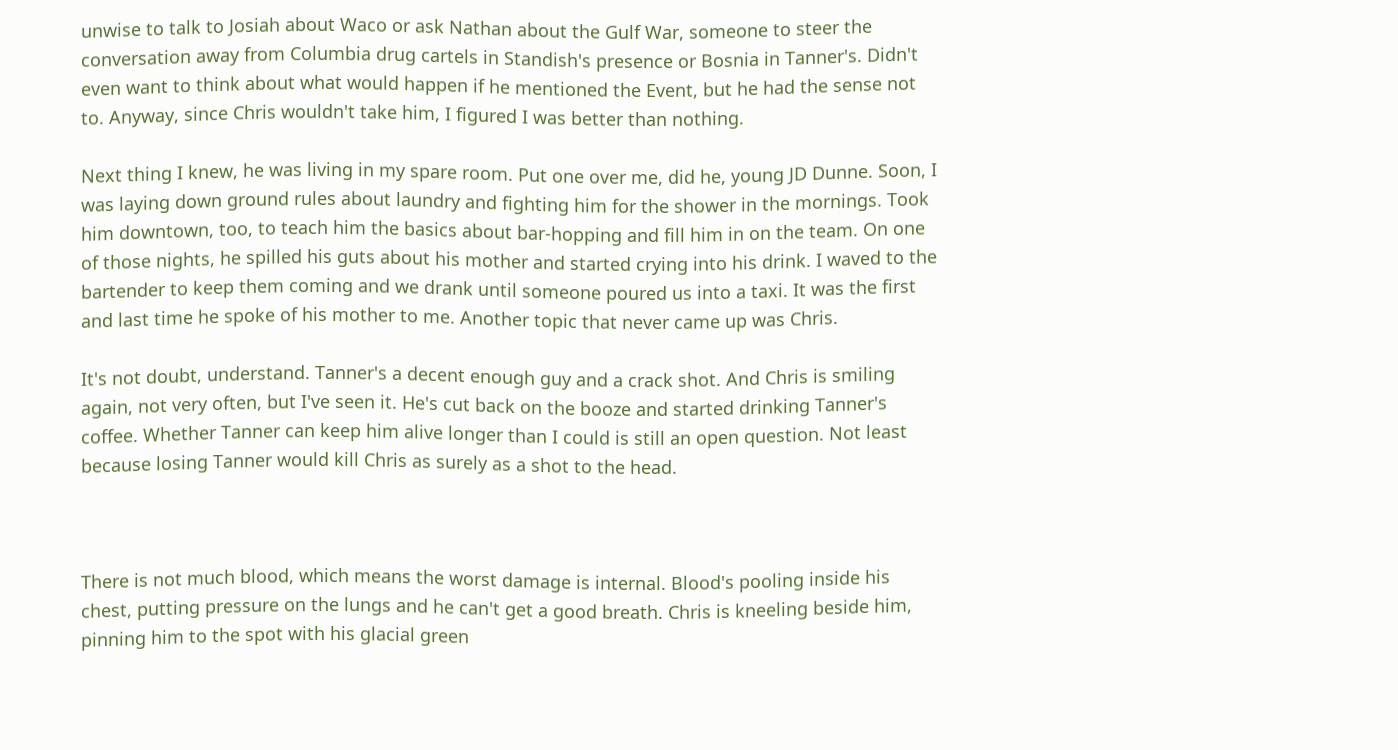unwise to talk to Josiah about Waco or ask Nathan about the Gulf War, someone to steer the conversation away from Columbia drug cartels in Standish's presence or Bosnia in Tanner's. Didn't even want to think about what would happen if he mentioned the Event, but he had the sense not to. Anyway, since Chris wouldn't take him, I figured I was better than nothing.

Next thing I knew, he was living in my spare room. Put one over me, did he, young JD Dunne. Soon, I was laying down ground rules about laundry and fighting him for the shower in the mornings. Took him downtown, too, to teach him the basics about bar-hopping and fill him in on the team. On one of those nights, he spilled his guts about his mother and started crying into his drink. I waved to the bartender to keep them coming and we drank until someone poured us into a taxi. It was the first and last time he spoke of his mother to me. Another topic that never came up was Chris.

It's not doubt, understand. Tanner's a decent enough guy and a crack shot. And Chris is smiling again, not very often, but I've seen it. He's cut back on the booze and started drinking Tanner's coffee. Whether Tanner can keep him alive longer than I could is still an open question. Not least because losing Tanner would kill Chris as surely as a shot to the head.



There is not much blood, which means the worst damage is internal. Blood's pooling inside his chest, putting pressure on the lungs and he can't get a good breath. Chris is kneeling beside him, pinning him to the spot with his glacial green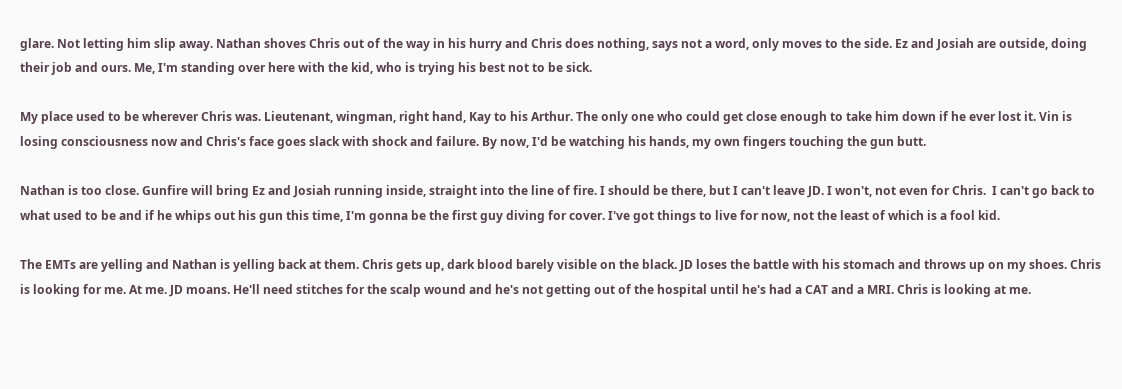glare. Not letting him slip away. Nathan shoves Chris out of the way in his hurry and Chris does nothing, says not a word, only moves to the side. Ez and Josiah are outside, doing their job and ours. Me, I'm standing over here with the kid, who is trying his best not to be sick.

My place used to be wherever Chris was. Lieutenant, wingman, right hand, Kay to his Arthur. The only one who could get close enough to take him down if he ever lost it. Vin is losing consciousness now and Chris's face goes slack with shock and failure. By now, I'd be watching his hands, my own fingers touching the gun butt.

Nathan is too close. Gunfire will bring Ez and Josiah running inside, straight into the line of fire. I should be there, but I can't leave JD. I won't, not even for Chris.  I can't go back to what used to be and if he whips out his gun this time, I'm gonna be the first guy diving for cover. I've got things to live for now, not the least of which is a fool kid.

The EMTs are yelling and Nathan is yelling back at them. Chris gets up, dark blood barely visible on the black. JD loses the battle with his stomach and throws up on my shoes. Chris is looking for me. At me. JD moans. He'll need stitches for the scalp wound and he's not getting out of the hospital until he's had a CAT and a MRI. Chris is looking at me.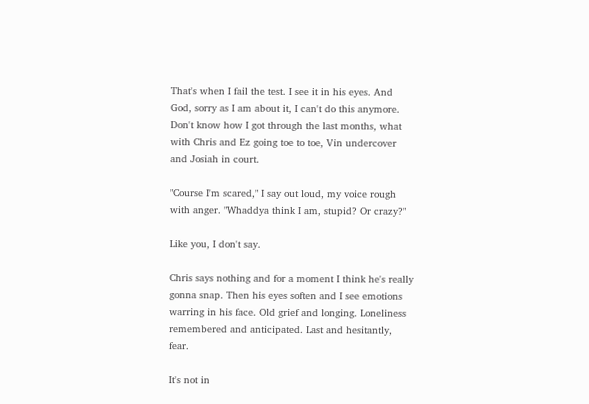That's when I fail the test. I see it in his eyes. And God, sorry as I am about it, I can't do this anymore. Don't know how I got through the last months, what with Chris and Ez going toe to toe, Vin undercover and Josiah in court.

"Course I'm scared," I say out loud, my voice rough with anger. "Whaddya think I am, stupid? Or crazy?"

Like you, I don't say.

Chris says nothing and for a moment I think he's really gonna snap. Then his eyes soften and I see emotions warring in his face. Old grief and longing. Loneliness remembered and anticipated. Last and hesitantly, fear.

It's not in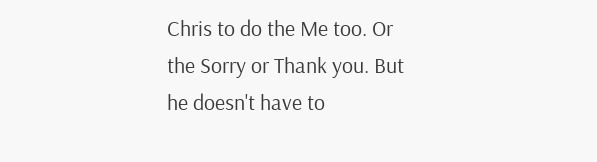Chris to do the Me too. Or the Sorry or Thank you. But he doesn't have to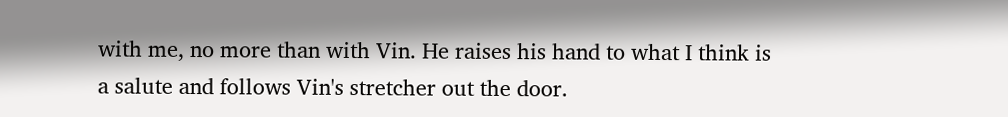with me, no more than with Vin. He raises his hand to what I think is a salute and follows Vin's stretcher out the door.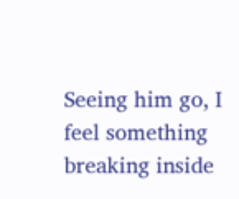Seeing him go, I feel something breaking inside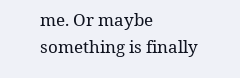me. Or maybe something is finally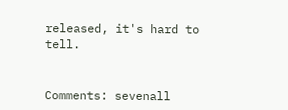released, it's hard to tell.


Comments: sevenall